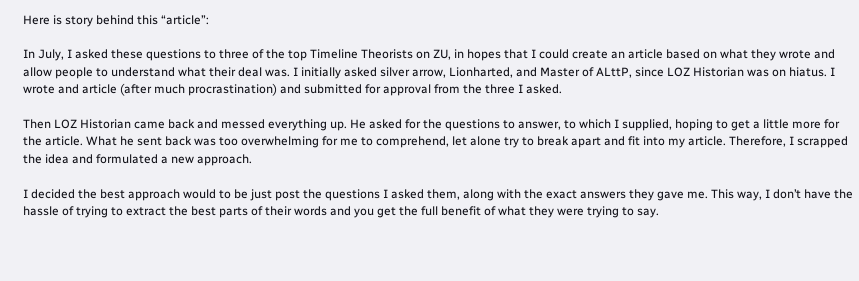Here is story behind this “article”:

In July, I asked these questions to three of the top Timeline Theorists on ZU, in hopes that I could create an article based on what they wrote and allow people to understand what their deal was. I initially asked silver arrow, Lionharted, and Master of ALttP, since LOZ Historian was on hiatus. I wrote and article (after much procrastination) and submitted for approval from the three I asked.

Then LOZ Historian came back and messed everything up. He asked for the questions to answer, to which I supplied, hoping to get a little more for the article. What he sent back was too overwhelming for me to comprehend, let alone try to break apart and fit into my article. Therefore, I scrapped the idea and formulated a new approach.

I decided the best approach would to be just post the questions I asked them, along with the exact answers they gave me. This way, I don’t have the hassle of trying to extract the best parts of their words and you get the full benefit of what they were trying to say.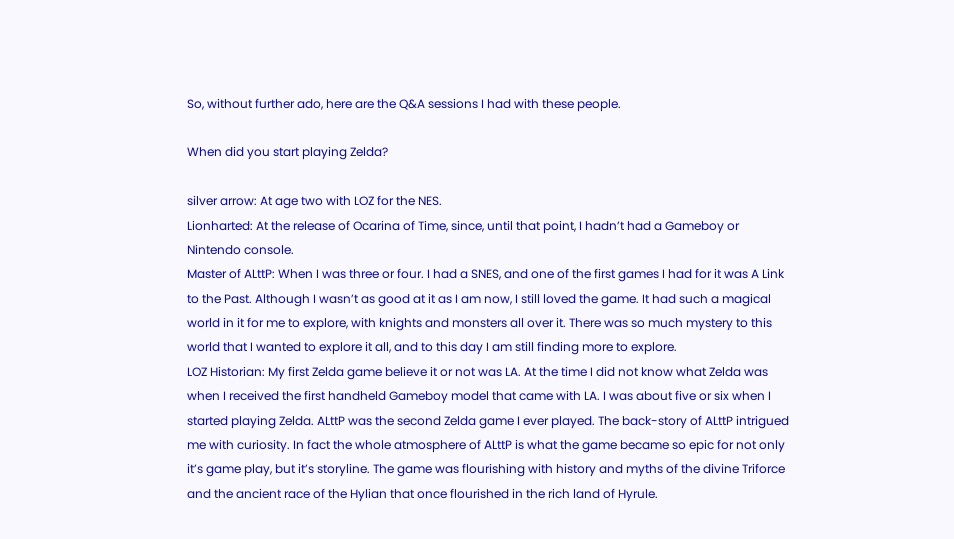So, without further ado, here are the Q&A sessions I had with these people.

When did you start playing Zelda?

silver arrow: At age two with LOZ for the NES.
Lionharted: At the release of Ocarina of Time, since, until that point, I hadn’t had a Gameboy or Nintendo console.
Master of ALttP: When I was three or four. I had a SNES, and one of the first games I had for it was A Link to the Past. Although I wasn’t as good at it as I am now, I still loved the game. It had such a magical world in it for me to explore, with knights and monsters all over it. There was so much mystery to this world that I wanted to explore it all, and to this day I am still finding more to explore.
LOZ Historian: My first Zelda game believe it or not was LA. At the time I did not know what Zelda was when I received the first handheld Gameboy model that came with LA. I was about five or six when I started playing Zelda. ALttP was the second Zelda game I ever played. The back-story of ALttP intrigued me with curiosity. In fact the whole atmosphere of ALttP is what the game became so epic for not only it’s game play, but it’s storyline. The game was flourishing with history and myths of the divine Triforce and the ancient race of the Hylian that once flourished in the rich land of Hyrule.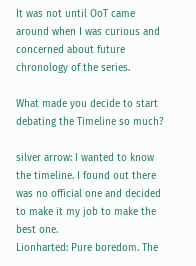It was not until OoT came around when I was curious and concerned about future chronology of the series.

What made you decide to start debating the Timeline so much?

silver arrow: I wanted to know the timeline. I found out there was no official one and decided to make it my job to make the best one.
Lionharted: Pure boredom. The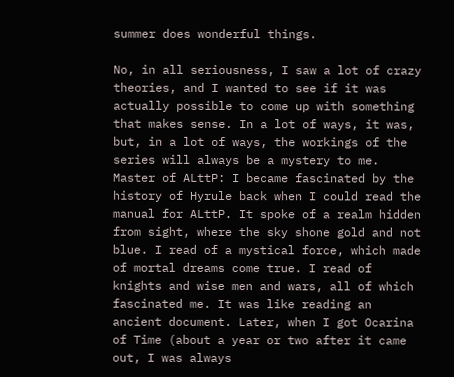summer does wonderful things.

No, in all seriousness, I saw a lot of crazy theories, and I wanted to see if it was actually possible to come up with something that makes sense. In a lot of ways, it was, but, in a lot of ways, the workings of the series will always be a mystery to me.
Master of ALttP: I became fascinated by the history of Hyrule back when I could read the manual for ALttP. It spoke of a realm hidden from sight, where the sky shone gold and not blue. I read of a mystical force, which made of mortal dreams come true. I read of knights and wise men and wars, all of which fascinated me. It was like reading an ancient document. Later, when I got Ocarina of Time (about a year or two after it came out, I was always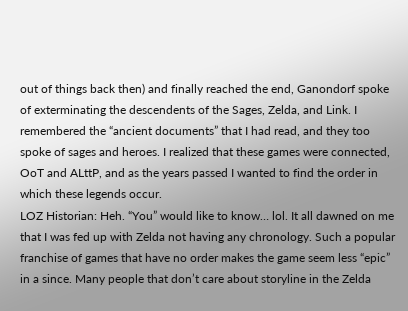out of things back then) and finally reached the end, Ganondorf spoke of exterminating the descendents of the Sages, Zelda, and Link. I remembered the “ancient documents” that I had read, and they too spoke of sages and heroes. I realized that these games were connected, OoT and ALttP, and as the years passed I wanted to find the order in which these legends occur.
LOZ Historian: Heh. “You” would like to know… lol. It all dawned on me that I was fed up with Zelda not having any chronology. Such a popular franchise of games that have no order makes the game seem less “epic” in a since. Many people that don’t care about storyline in the Zelda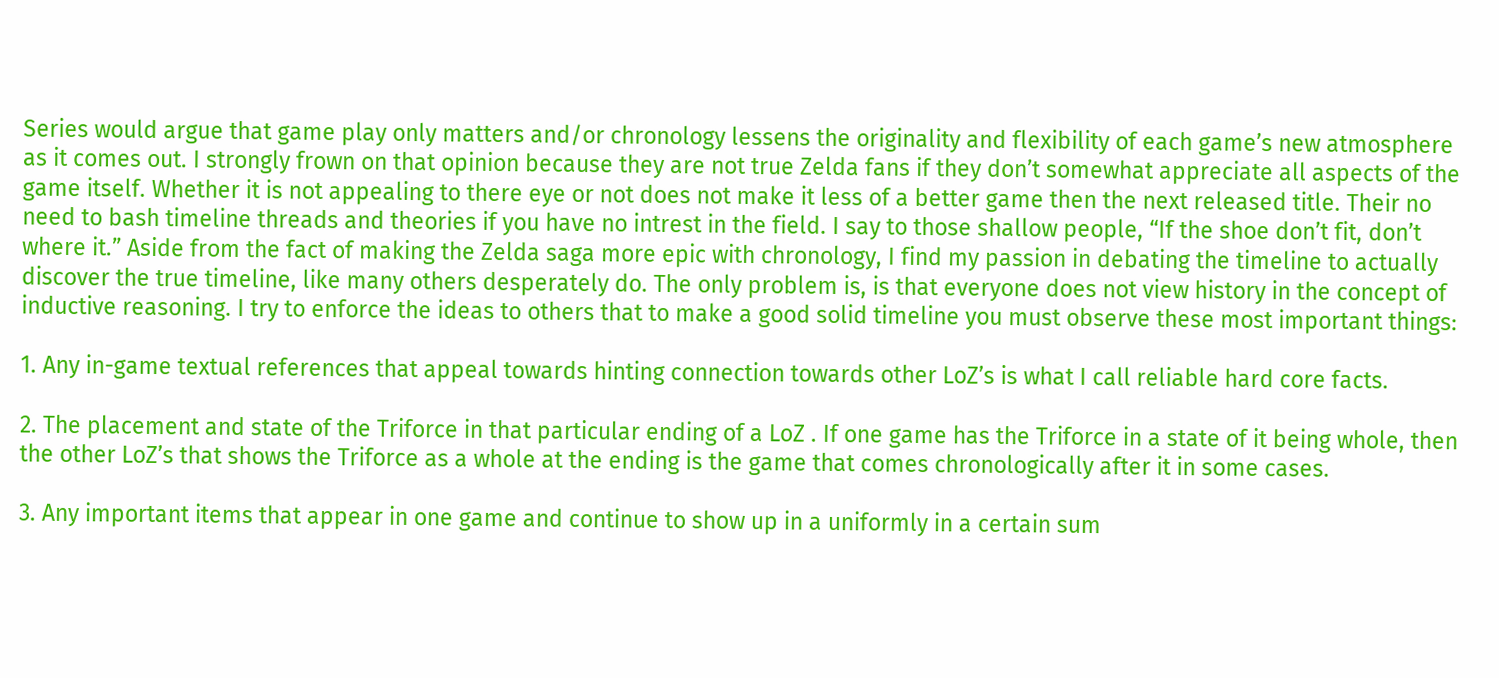Series would argue that game play only matters and/or chronology lessens the originality and flexibility of each game’s new atmosphere as it comes out. I strongly frown on that opinion because they are not true Zelda fans if they don’t somewhat appreciate all aspects of the game itself. Whether it is not appealing to there eye or not does not make it less of a better game then the next released title. Their no need to bash timeline threads and theories if you have no intrest in the field. I say to those shallow people, “If the shoe don’t fit, don’t where it.” Aside from the fact of making the Zelda saga more epic with chronology, I find my passion in debating the timeline to actually discover the true timeline, like many others desperately do. The only problem is, is that everyone does not view history in the concept of inductive reasoning. I try to enforce the ideas to others that to make a good solid timeline you must observe these most important things:

1. Any in-game textual references that appeal towards hinting connection towards other LoZ’s is what I call reliable hard core facts.

2. The placement and state of the Triforce in that particular ending of a LoZ . If one game has the Triforce in a state of it being whole, then the other LoZ’s that shows the Triforce as a whole at the ending is the game that comes chronologically after it in some cases.

3. Any important items that appear in one game and continue to show up in a uniformly in a certain sum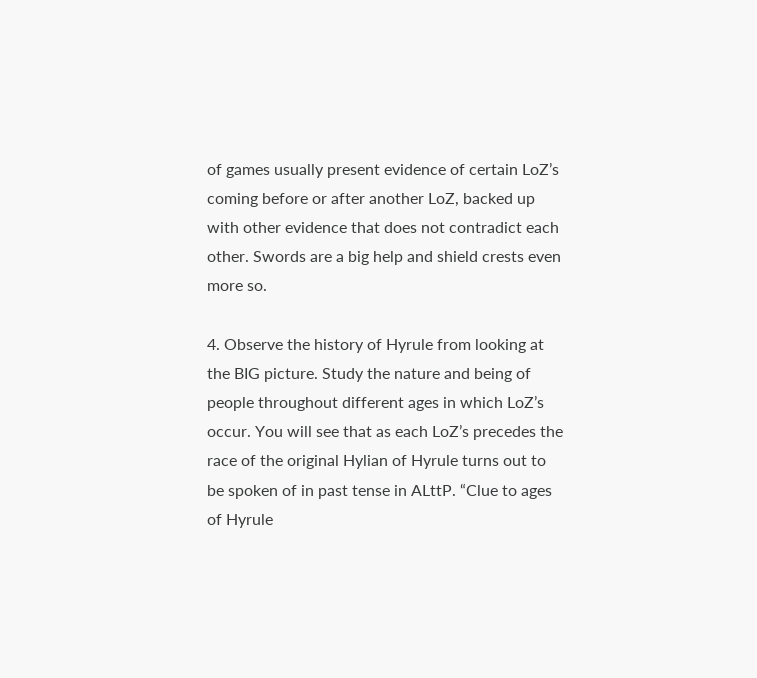of games usually present evidence of certain LoZ’s coming before or after another LoZ, backed up with other evidence that does not contradict each other. Swords are a big help and shield crests even more so.

4. Observe the history of Hyrule from looking at the BIG picture. Study the nature and being of people throughout different ages in which LoZ’s occur. You will see that as each LoZ’s precedes the race of the original Hylian of Hyrule turns out to be spoken of in past tense in ALttP. “Clue to ages of Hyrule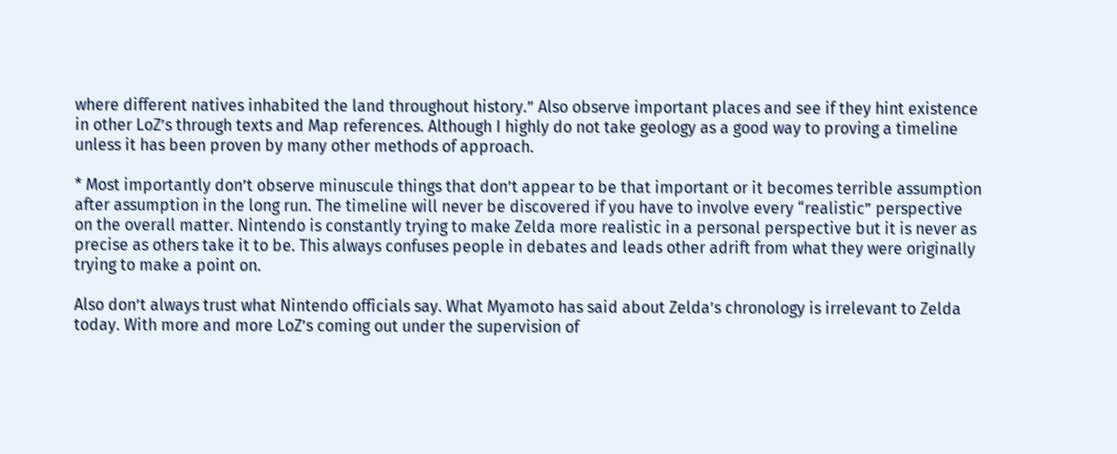where different natives inhabited the land throughout history.” Also observe important places and see if they hint existence in other LoZ’s through texts and Map references. Although I highly do not take geology as a good way to proving a timeline unless it has been proven by many other methods of approach.

* Most importantly don’t observe minuscule things that don’t appear to be that important or it becomes terrible assumption after assumption in the long run. The timeline will never be discovered if you have to involve every “realistic” perspective on the overall matter. Nintendo is constantly trying to make Zelda more realistic in a personal perspective but it is never as precise as others take it to be. This always confuses people in debates and leads other adrift from what they were originally trying to make a point on.

Also don’t always trust what Nintendo officials say. What Myamoto has said about Zelda’s chronology is irrelevant to Zelda today. With more and more LoZ’s coming out under the supervision of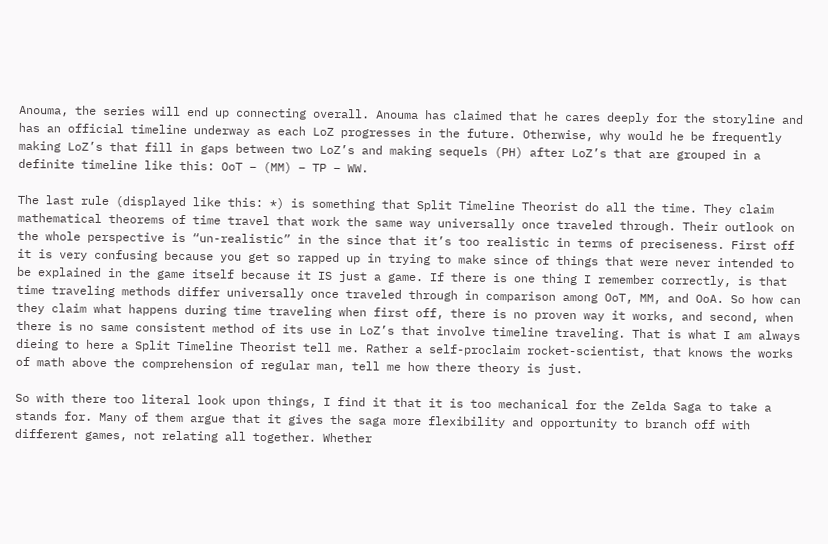Anouma, the series will end up connecting overall. Anouma has claimed that he cares deeply for the storyline and has an official timeline underway as each LoZ progresses in the future. Otherwise, why would he be frequently making LoZ’s that fill in gaps between two LoZ’s and making sequels (PH) after LoZ’s that are grouped in a definite timeline like this: OoT – (MM) – TP – WW.

The last rule (displayed like this: *) is something that Split Timeline Theorist do all the time. They claim mathematical theorems of time travel that work the same way universally once traveled through. Their outlook on the whole perspective is “un-realistic” in the since that it’s too realistic in terms of preciseness. First off it is very confusing because you get so rapped up in trying to make since of things that were never intended to be explained in the game itself because it IS just a game. If there is one thing I remember correctly, is that time traveling methods differ universally once traveled through in comparison among OoT, MM, and OoA. So how can they claim what happens during time traveling when first off, there is no proven way it works, and second, when there is no same consistent method of its use in LoZ’s that involve timeline traveling. That is what I am always dieing to here a Split Timeline Theorist tell me. Rather a self-proclaim rocket-scientist, that knows the works of math above the comprehension of regular man, tell me how there theory is just.

So with there too literal look upon things, I find it that it is too mechanical for the Zelda Saga to take a stands for. Many of them argue that it gives the saga more flexibility and opportunity to branch off with different games, not relating all together. Whether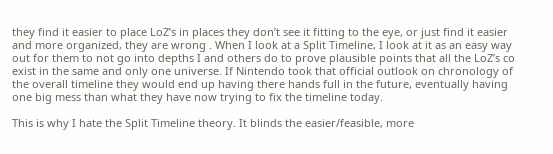they find it easier to place LoZ’s in places they don’t see it fitting to the eye, or just find it easier and more organized, they are wrong . When I look at a Split Timeline, I look at it as an easy way out for them to not go into depths I and others do to prove plausible points that all the LoZ’s co exist in the same and only one universe. If Nintendo took that official outlook on chronology of the overall timeline they would end up having there hands full in the future, eventually having one big mess than what they have now trying to fix the timeline today.

This is why I hate the Split Timeline theory. It blinds the easier/feasible, more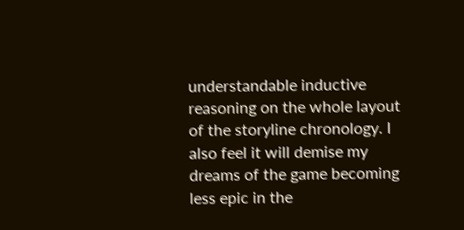understandable inductive reasoning on the whole layout of the storyline chronology. I also feel it will demise my dreams of the game becoming less epic in the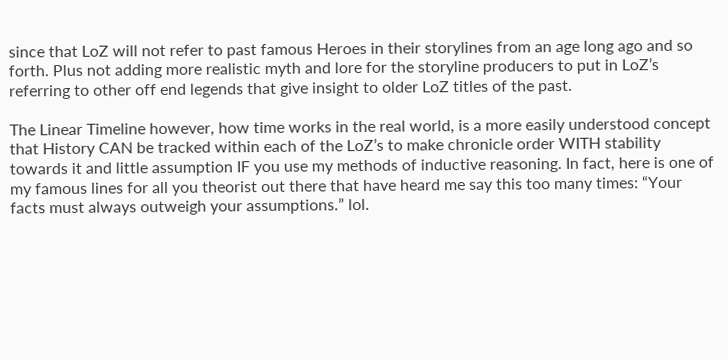since that LoZ will not refer to past famous Heroes in their storylines from an age long ago and so forth. Plus not adding more realistic myth and lore for the storyline producers to put in LoZ’s referring to other off end legends that give insight to older LoZ titles of the past.

The Linear Timeline however, how time works in the real world, is a more easily understood concept that History CAN be tracked within each of the LoZ’s to make chronicle order WITH stability towards it and little assumption IF you use my methods of inductive reasoning. In fact, here is one of my famous lines for all you theorist out there that have heard me say this too many times: “Your facts must always outweigh your assumptions.” lol.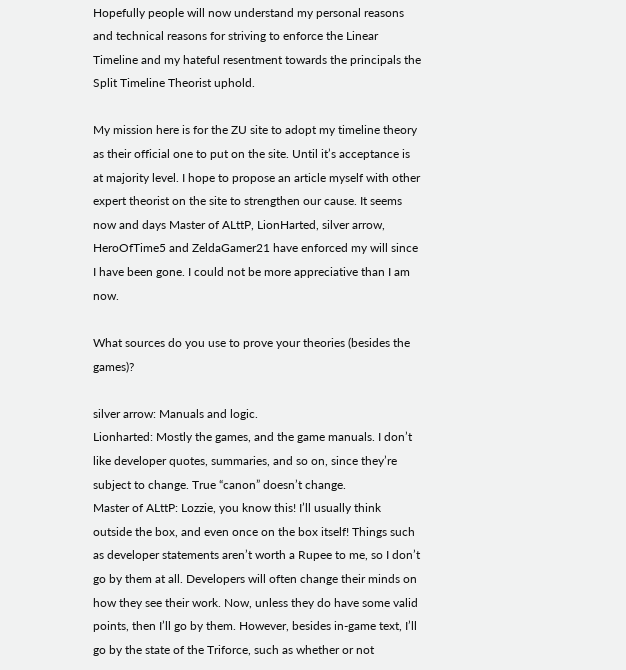Hopefully people will now understand my personal reasons and technical reasons for striving to enforce the Linear Timeline and my hateful resentment towards the principals the Split Timeline Theorist uphold.

My mission here is for the ZU site to adopt my timeline theory as their official one to put on the site. Until it’s acceptance is at majority level. I hope to propose an article myself with other expert theorist on the site to strengthen our cause. It seems now and days Master of ALttP, LionHarted, silver arrow, HeroOfTime5 and ZeldaGamer21 have enforced my will since I have been gone. I could not be more appreciative than I am now.

What sources do you use to prove your theories (besides the games)?

silver arrow: Manuals and logic.
Lionharted: Mostly the games, and the game manuals. I don’t like developer quotes, summaries, and so on, since they’re subject to change. True “canon” doesn’t change.
Master of ALttP: Lozzie, you know this! I’ll usually think outside the box, and even once on the box itself! Things such as developer statements aren’t worth a Rupee to me, so I don’t go by them at all. Developers will often change their minds on how they see their work. Now, unless they do have some valid points, then I’ll go by them. However, besides in-game text, I’ll go by the state of the Triforce, such as whether or not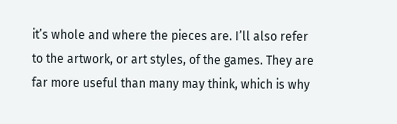it’s whole and where the pieces are. I’ll also refer to the artwork, or art styles, of the games. They are far more useful than many may think, which is why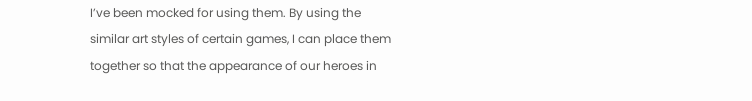I’ve been mocked for using them. By using the similar art styles of certain games, I can place them together so that the appearance of our heroes in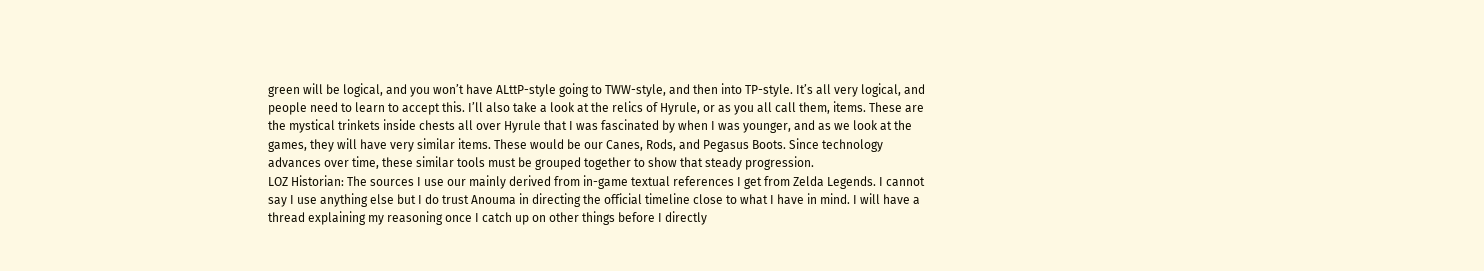green will be logical, and you won’t have ALttP-style going to TWW-style, and then into TP-style. It’s all very logical, and people need to learn to accept this. I’ll also take a look at the relics of Hyrule, or as you all call them, items. These are the mystical trinkets inside chests all over Hyrule that I was fascinated by when I was younger, and as we look at the games, they will have very similar items. These would be our Canes, Rods, and Pegasus Boots. Since technology advances over time, these similar tools must be grouped together to show that steady progression.
LOZ Historian: The sources I use our mainly derived from in-game textual references I get from Zelda Legends. I cannot say I use anything else but I do trust Anouma in directing the official timeline close to what I have in mind. I will have a thread explaining my reasoning once I catch up on other things before I directly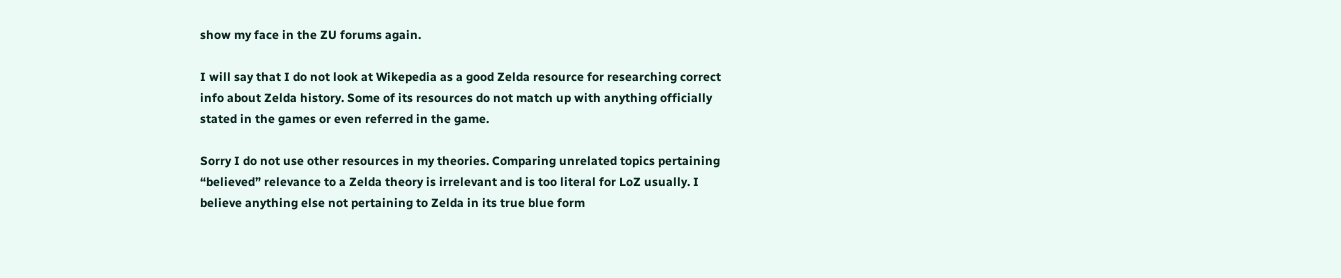show my face in the ZU forums again.

I will say that I do not look at Wikepedia as a good Zelda resource for researching correct info about Zelda history. Some of its resources do not match up with anything officially stated in the games or even referred in the game.

Sorry I do not use other resources in my theories. Comparing unrelated topics pertaining “believed” relevance to a Zelda theory is irrelevant and is too literal for LoZ usually. I believe anything else not pertaining to Zelda in its true blue form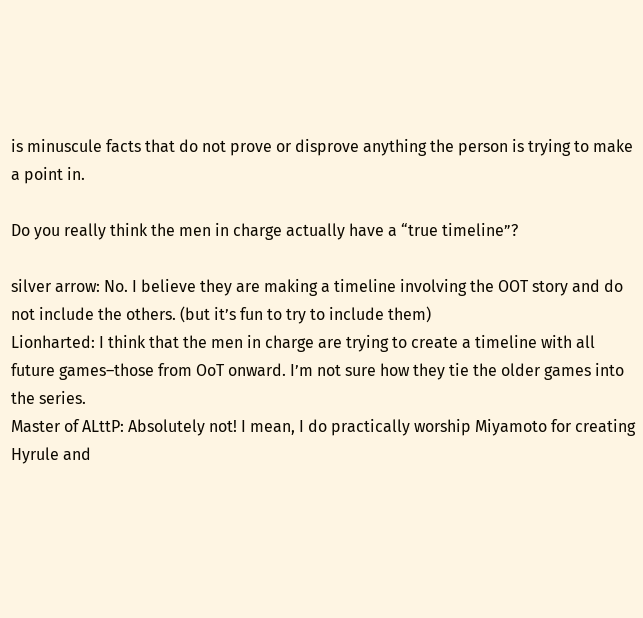is minuscule facts that do not prove or disprove anything the person is trying to make a point in.

Do you really think the men in charge actually have a “true timeline”?

silver arrow: No. I believe they are making a timeline involving the OOT story and do not include the others. (but it’s fun to try to include them)
Lionharted: I think that the men in charge are trying to create a timeline with all future games–those from OoT onward. I’m not sure how they tie the older games into the series.
Master of ALttP: Absolutely not! I mean, I do practically worship Miyamoto for creating Hyrule and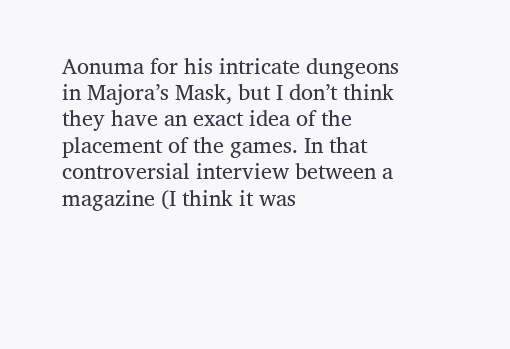Aonuma for his intricate dungeons in Majora’s Mask, but I don’t think they have an exact idea of the placement of the games. In that controversial interview between a magazine (I think it was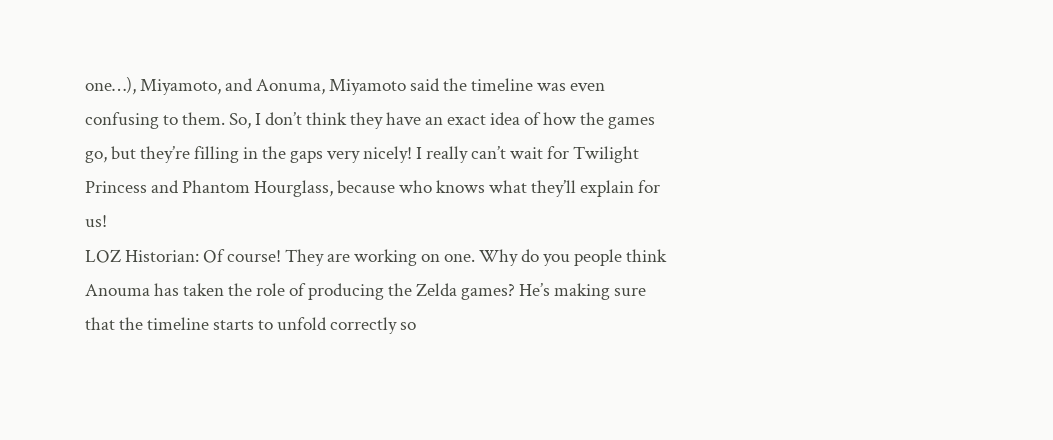one…), Miyamoto, and Aonuma, Miyamoto said the timeline was even confusing to them. So, I don’t think they have an exact idea of how the games go, but they’re filling in the gaps very nicely! I really can’t wait for Twilight Princess and Phantom Hourglass, because who knows what they’ll explain for us!
LOZ Historian: Of course! They are working on one. Why do you people think Anouma has taken the role of producing the Zelda games? He’s making sure that the timeline starts to unfold correctly so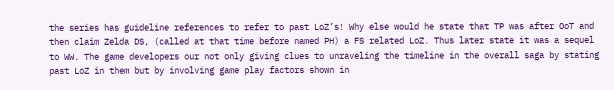the series has guideline references to refer to past LoZ’s! Why else would he state that TP was after OoT and then claim Zelda DS, (called at that time before named PH) a FS related LoZ. Thus later state it was a sequel to WW. The game developers our not only giving clues to unraveling the timeline in the overall saga by stating past LoZ in them but by involving game play factors shown in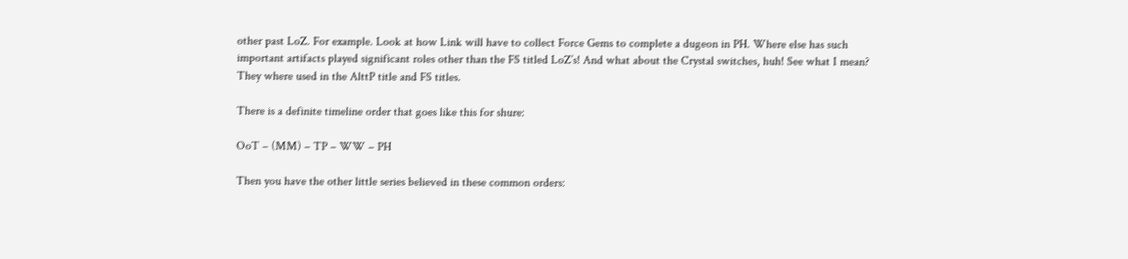other past LoZ. For example. Look at how Link will have to collect Force Gems to complete a dugeon in PH. Where else has such important artifacts played significant roles other than the FS titled LoZ’s! And what about the Crystal switches, huh! See what I mean? They where used in the AlttP title and FS titles.

There is a definite timeline order that goes like this for shure:

OoT – (MM) – TP – WW – PH

Then you have the other little series believed in these common orders: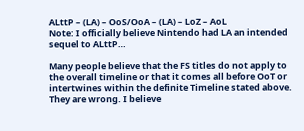ALttP – (LA) – OoS/OoA – (LA) – LoZ – AoL
Note: I officially believe Nintendo had LA an intended sequel to ALttP…

Many people believe that the FS titles do not apply to the overall timeline or that it comes all before OoT or intertwines within the definite Timeline stated above. They are wrong. I believe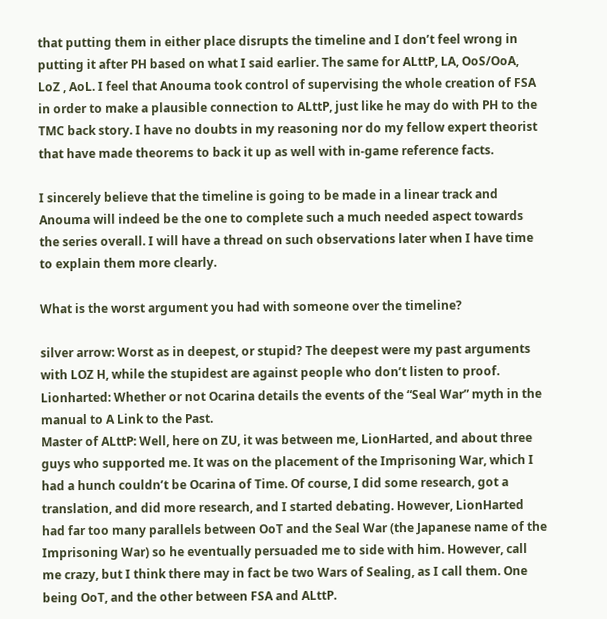that putting them in either place disrupts the timeline and I don’t feel wrong in putting it after PH based on what I said earlier. The same for ALttP, LA, OoS/OoA, LoZ , AoL. I feel that Anouma took control of supervising the whole creation of FSA in order to make a plausible connection to ALttP, just like he may do with PH to the TMC back story. I have no doubts in my reasoning nor do my fellow expert theorist that have made theorems to back it up as well with in-game reference facts.

I sincerely believe that the timeline is going to be made in a linear track and Anouma will indeed be the one to complete such a much needed aspect towards the series overall. I will have a thread on such observations later when I have time to explain them more clearly.

What is the worst argument you had with someone over the timeline?

silver arrow: Worst as in deepest, or stupid? The deepest were my past arguments with LOZ H, while the stupidest are against people who don’t listen to proof.
Lionharted: Whether or not Ocarina details the events of the “Seal War” myth in the manual to A Link to the Past.
Master of ALttP: Well, here on ZU, it was between me, LionHarted, and about three guys who supported me. It was on the placement of the Imprisoning War, which I had a hunch couldn’t be Ocarina of Time. Of course, I did some research, got a translation, and did more research, and I started debating. However, LionHarted had far too many parallels between OoT and the Seal War (the Japanese name of the Imprisoning War) so he eventually persuaded me to side with him. However, call me crazy, but I think there may in fact be two Wars of Sealing, as I call them. One being OoT, and the other between FSA and ALttP.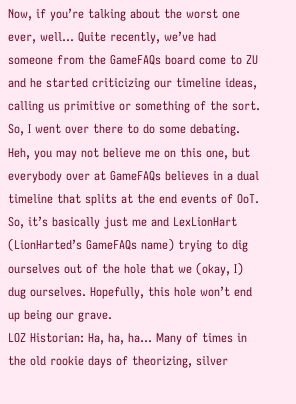Now, if you’re talking about the worst one ever, well… Quite recently, we’ve had someone from the GameFAQs board come to ZU and he started criticizing our timeline ideas, calling us primitive or something of the sort. So, I went over there to do some debating. Heh, you may not believe me on this one, but everybody over at GameFAQs believes in a dual timeline that splits at the end events of OoT. So, it’s basically just me and LexLionHart (LionHarted’s GameFAQs name) trying to dig ourselves out of the hole that we (okay, I) dug ourselves. Hopefully, this hole won’t end up being our grave.
LOZ Historian: Ha, ha, ha… Many of times in the old rookie days of theorizing, silver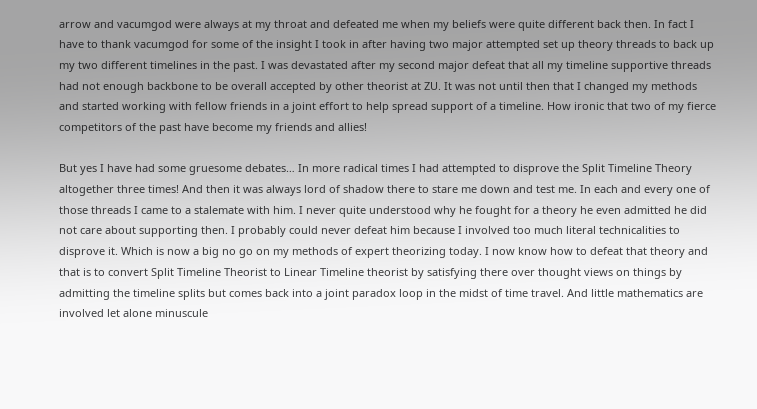arrow and vacumgod were always at my throat and defeated me when my beliefs were quite different back then. In fact I have to thank vacumgod for some of the insight I took in after having two major attempted set up theory threads to back up my two different timelines in the past. I was devastated after my second major defeat that all my timeline supportive threads had not enough backbone to be overall accepted by other theorist at ZU. It was not until then that I changed my methods and started working with fellow friends in a joint effort to help spread support of a timeline. How ironic that two of my fierce competitors of the past have become my friends and allies!

But yes I have had some gruesome debates… In more radical times I had attempted to disprove the Split Timeline Theory altogether three times! And then it was always lord of shadow there to stare me down and test me. In each and every one of those threads I came to a stalemate with him. I never quite understood why he fought for a theory he even admitted he did not care about supporting then. I probably could never defeat him because I involved too much literal technicalities to disprove it. Which is now a big no go on my methods of expert theorizing today. I now know how to defeat that theory and that is to convert Split Timeline Theorist to Linear Timeline theorist by satisfying there over thought views on things by admitting the timeline splits but comes back into a joint paradox loop in the midst of time travel. And little mathematics are involved let alone minuscule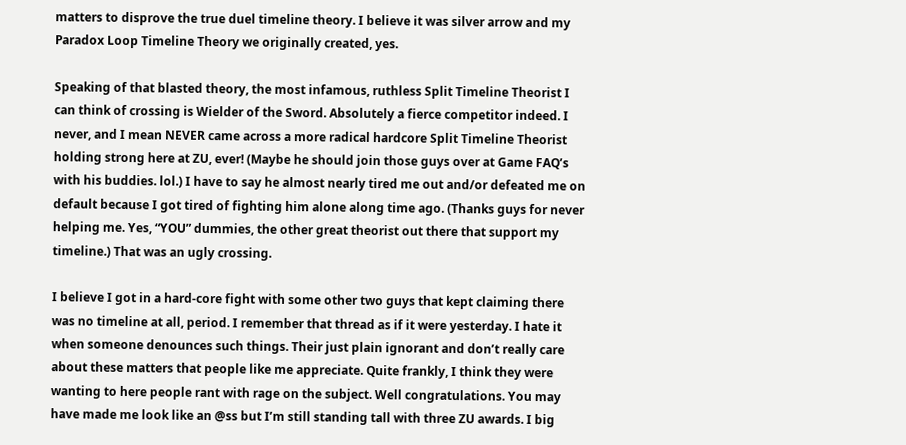matters to disprove the true duel timeline theory. I believe it was silver arrow and my Paradox Loop Timeline Theory we originally created, yes.

Speaking of that blasted theory, the most infamous, ruthless Split Timeline Theorist I can think of crossing is Wielder of the Sword. Absolutely a fierce competitor indeed. I never, and I mean NEVER came across a more radical hardcore Split Timeline Theorist holding strong here at ZU, ever! (Maybe he should join those guys over at Game FAQ’s with his buddies. lol.) I have to say he almost nearly tired me out and/or defeated me on default because I got tired of fighting him alone along time ago. (Thanks guys for never helping me. Yes, “YOU” dummies, the other great theorist out there that support my timeline.) That was an ugly crossing.

I believe I got in a hard-core fight with some other two guys that kept claiming there was no timeline at all, period. I remember that thread as if it were yesterday. I hate it when someone denounces such things. Their just plain ignorant and don’t really care about these matters that people like me appreciate. Quite frankly, I think they were wanting to here people rant with rage on the subject. Well congratulations. You may have made me look like an @ss but I’m still standing tall with three ZU awards. I big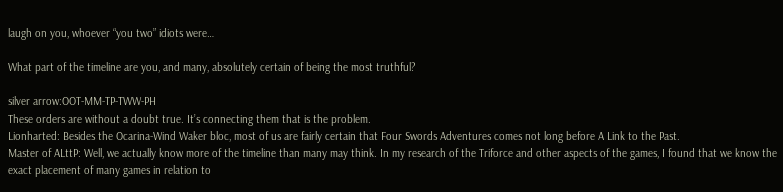laugh on you, whoever “you two” idiots were…

What part of the timeline are you, and many, absolutely certain of being the most truthful?

silver arrow:OOT-MM-TP-TWW-PH
These orders are without a doubt true. It’s connecting them that is the problem.
Lionharted: Besides the Ocarina-Wind Waker bloc, most of us are fairly certain that Four Swords Adventures comes not long before A Link to the Past.
Master of ALttP: Well, we actually know more of the timeline than many may think. In my research of the Triforce and other aspects of the games, I found that we know the exact placement of many games in relation to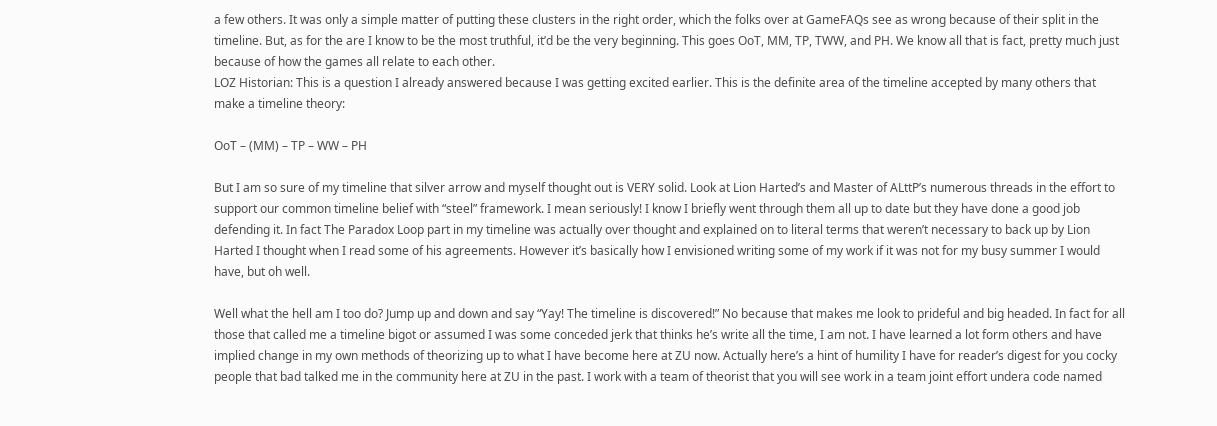a few others. It was only a simple matter of putting these clusters in the right order, which the folks over at GameFAQs see as wrong because of their split in the timeline. But, as for the are I know to be the most truthful, it’d be the very beginning. This goes OoT, MM, TP, TWW, and PH. We know all that is fact, pretty much just because of how the games all relate to each other.
LOZ Historian: This is a question I already answered because I was getting excited earlier. This is the definite area of the timeline accepted by many others that make a timeline theory:

OoT – (MM) – TP – WW – PH

But I am so sure of my timeline that silver arrow and myself thought out is VERY solid. Look at Lion Harted’s and Master of ALttP’s numerous threads in the effort to support our common timeline belief with “steel” framework. I mean seriously! I know I briefly went through them all up to date but they have done a good job defending it. In fact The Paradox Loop part in my timeline was actually over thought and explained on to literal terms that weren’t necessary to back up by Lion Harted I thought when I read some of his agreements. However it’s basically how I envisioned writing some of my work if it was not for my busy summer I would have, but oh well.

Well what the hell am I too do? Jump up and down and say “Yay! The timeline is discovered!” No because that makes me look to prideful and big headed. In fact for all those that called me a timeline bigot or assumed I was some conceded jerk that thinks he’s write all the time, I am not. I have learned a lot form others and have implied change in my own methods of theorizing up to what I have become here at ZU now. Actually here’s a hint of humility I have for reader’s digest for you cocky people that bad talked me in the community here at ZU in the past. I work with a team of theorist that you will see work in a team joint effort undera code named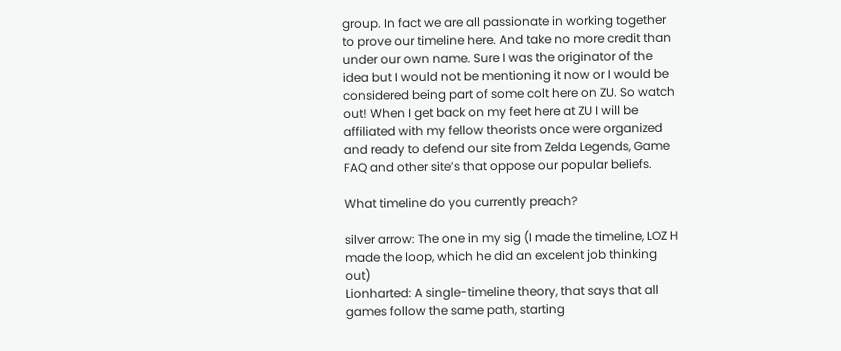group. In fact we are all passionate in working together to prove our timeline here. And take no more credit than under our own name. Sure I was the originator of the idea but I would not be mentioning it now or I would be considered being part of some colt here on ZU. So watch out! When I get back on my feet here at ZU I will be affiliated with my fellow theorists once were organized and ready to defend our site from Zelda Legends, Game FAQ and other site’s that oppose our popular beliefs.

What timeline do you currently preach?

silver arrow: The one in my sig (I made the timeline, LOZ H made the loop, which he did an excelent job thinking out)
Lionharted: A single-timeline theory, that says that all games follow the same path, starting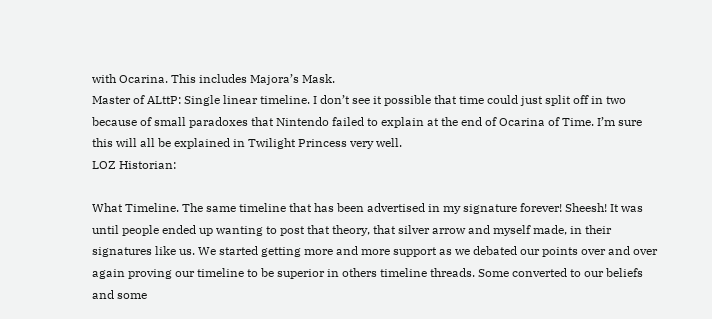with Ocarina. This includes Majora’s Mask.
Master of ALttP: Single linear timeline. I don’t see it possible that time could just split off in two because of small paradoxes that Nintendo failed to explain at the end of Ocarina of Time. I’m sure this will all be explained in Twilight Princess very well.
LOZ Historian:

What Timeline. The same timeline that has been advertised in my signature forever! Sheesh! It was until people ended up wanting to post that theory, that silver arrow and myself made, in their signatures like us. We started getting more and more support as we debated our points over and over again proving our timeline to be superior in others timeline threads. Some converted to our beliefs and some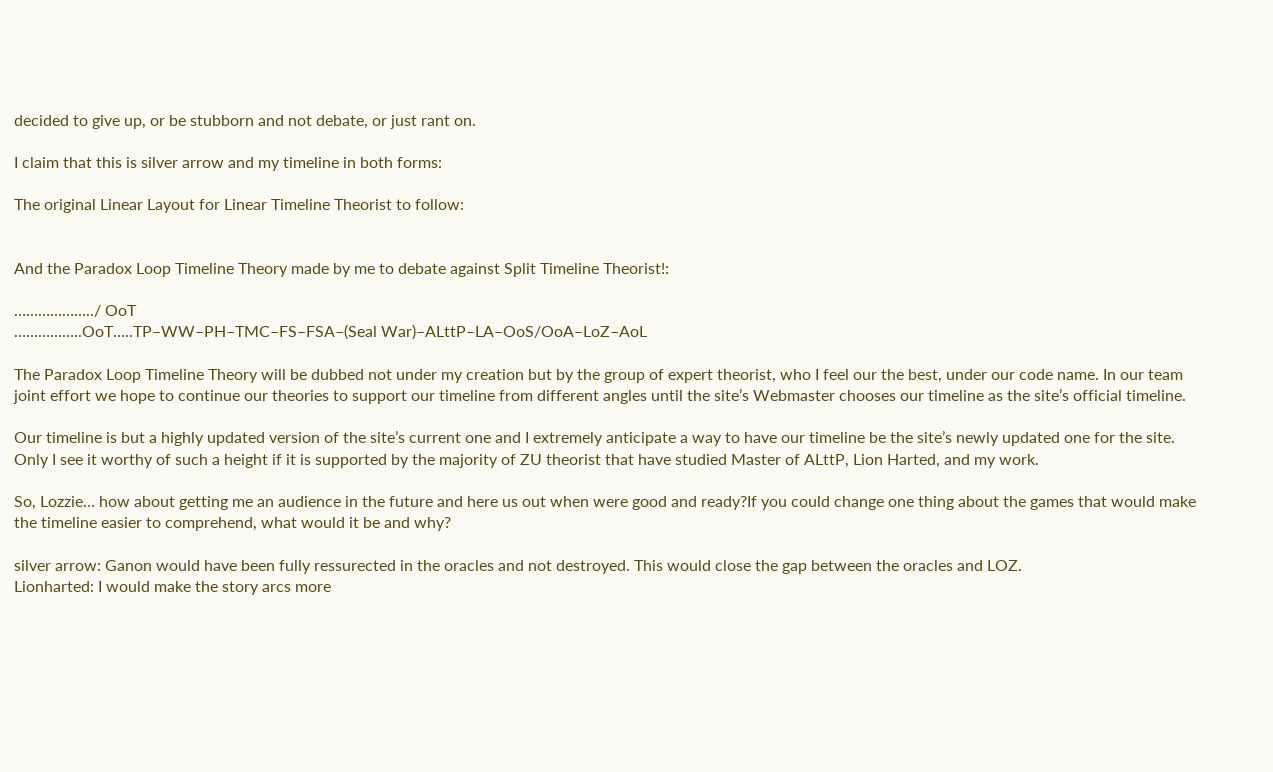decided to give up, or be stubborn and not debate, or just rant on.

I claim that this is silver arrow and my timeline in both forms:

The original Linear Layout for Linear Timeline Theorist to follow:


And the Paradox Loop Timeline Theory made by me to debate against Split Timeline Theorist!:

………………../ OoT
……………..OoT…..TP–WW–PH–TMC–FS–FSA–(Seal War)–ALttP–LA–OoS/OoA–LoZ–AoL

The Paradox Loop Timeline Theory will be dubbed not under my creation but by the group of expert theorist, who I feel our the best, under our code name. In our team joint effort we hope to continue our theories to support our timeline from different angles until the site’s Webmaster chooses our timeline as the site’s official timeline.

Our timeline is but a highly updated version of the site’s current one and I extremely anticipate a way to have our timeline be the site’s newly updated one for the site. Only I see it worthy of such a height if it is supported by the majority of ZU theorist that have studied Master of ALttP, Lion Harted, and my work.

So, Lozzie… how about getting me an audience in the future and here us out when were good and ready?If you could change one thing about the games that would make the timeline easier to comprehend, what would it be and why?

silver arrow: Ganon would have been fully ressurected in the oracles and not destroyed. This would close the gap between the oracles and LOZ.
Lionharted: I would make the story arcs more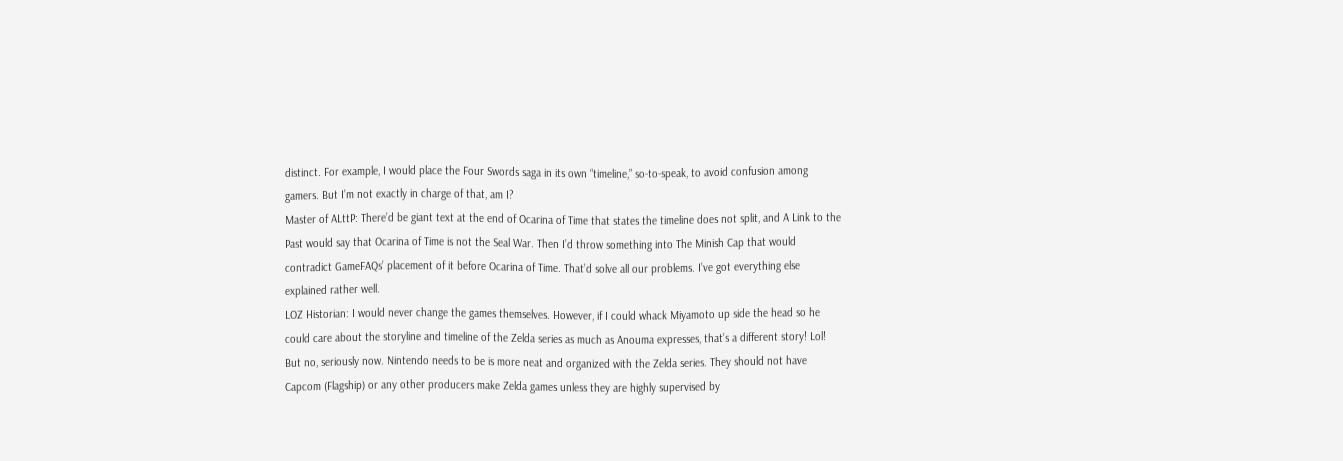distinct. For example, I would place the Four Swords saga in its own “timeline,” so-to-speak, to avoid confusion among gamers. But I’m not exactly in charge of that, am I?
Master of ALttP: There’d be giant text at the end of Ocarina of Time that states the timeline does not split, and A Link to the Past would say that Ocarina of Time is not the Seal War. Then I’d throw something into The Minish Cap that would contradict GameFAQs’ placement of it before Ocarina of Time. That’d solve all our problems. I’ve got everything else explained rather well.
LOZ Historian: I would never change the games themselves. However, if I could whack Miyamoto up side the head so he could care about the storyline and timeline of the Zelda series as much as Anouma expresses, that’s a different story! Lol! But no, seriously now. Nintendo needs to be is more neat and organized with the Zelda series. They should not have Capcom (Flagship) or any other producers make Zelda games unless they are highly supervised by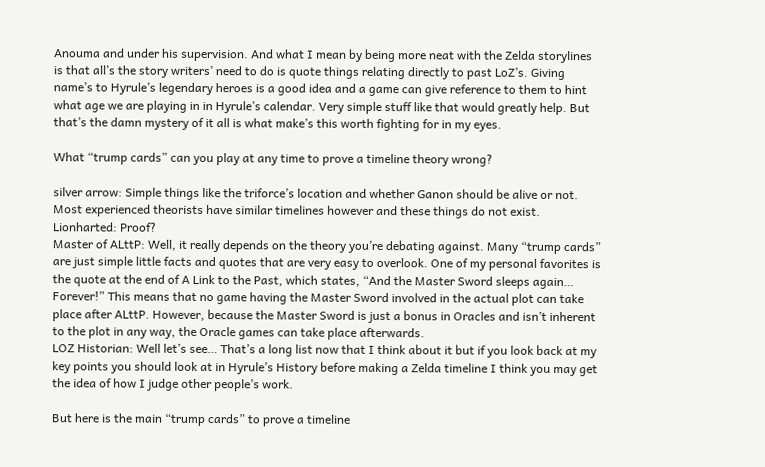Anouma and under his supervision. And what I mean by being more neat with the Zelda storylines is that all’s the story writers’ need to do is quote things relating directly to past LoZ’s. Giving name’s to Hyrule’s legendary heroes is a good idea and a game can give reference to them to hint what age we are playing in in Hyrule’s calendar. Very simple stuff like that would greatly help. But that’s the damn mystery of it all is what make’s this worth fighting for in my eyes.

What “trump cards” can you play at any time to prove a timeline theory wrong?

silver arrow: Simple things like the triforce’s location and whether Ganon should be alive or not. Most experienced theorists have similar timelines however and these things do not exist.
Lionharted: Proof?
Master of ALttP: Well, it really depends on the theory you’re debating against. Many “trump cards” are just simple little facts and quotes that are very easy to overlook. One of my personal favorites is the quote at the end of A Link to the Past, which states, “And the Master Sword sleeps again… Forever!” This means that no game having the Master Sword involved in the actual plot can take place after ALttP. However, because the Master Sword is just a bonus in Oracles and isn’t inherent to the plot in any way, the Oracle games can take place afterwards.
LOZ Historian: Well let’s see… That’s a long list now that I think about it but if you look back at my key points you should look at in Hyrule’s History before making a Zelda timeline I think you may get the idea of how I judge other people’s work.

But here is the main “trump cards” to prove a timeline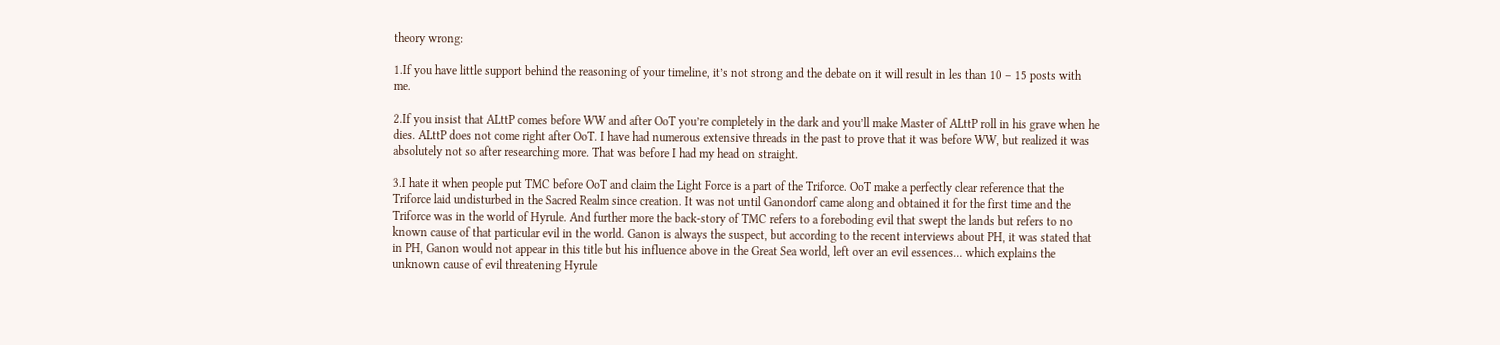theory wrong:

1.If you have little support behind the reasoning of your timeline, it’s not strong and the debate on it will result in les than 10 – 15 posts with me.

2.If you insist that ALttP comes before WW and after OoT you’re completely in the dark and you’ll make Master of ALttP roll in his grave when he dies. ALttP does not come right after OoT. I have had numerous extensive threads in the past to prove that it was before WW, but realized it was absolutely not so after researching more. That was before I had my head on straight.

3.I hate it when people put TMC before OoT and claim the Light Force is a part of the Triforce. OoT make a perfectly clear reference that the Triforce laid undisturbed in the Sacred Realm since creation. It was not until Ganondorf came along and obtained it for the first time and the Triforce was in the world of Hyrule. And further more the back-story of TMC refers to a foreboding evil that swept the lands but refers to no known cause of that particular evil in the world. Ganon is always the suspect, but according to the recent interviews about PH, it was stated that in PH, Ganon would not appear in this title but his influence above in the Great Sea world, left over an evil essences… which explains the unknown cause of evil threatening Hyrule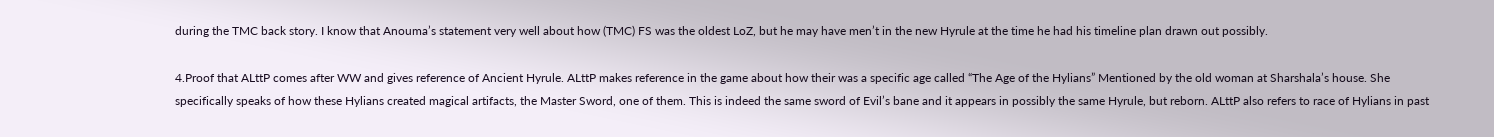during the TMC back story. I know that Anouma’s statement very well about how (TMC) FS was the oldest LoZ, but he may have men’t in the new Hyrule at the time he had his timeline plan drawn out possibly.

4.Proof that ALttP comes after WW and gives reference of Ancient Hyrule. ALttP makes reference in the game about how their was a specific age called “The Age of the Hylians” Mentioned by the old woman at Sharshala’s house. She specifically speaks of how these Hylians created magical artifacts, the Master Sword, one of them. This is indeed the same sword of Evil’s bane and it appears in possibly the same Hyrule, but reborn. ALttP also refers to race of Hylians in past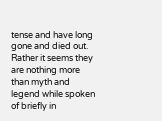tense and have long gone and died out. Rather it seems they are nothing more than myth and legend while spoken of briefly in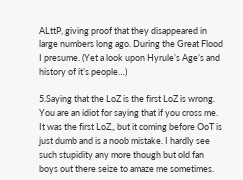ALttP, giving proof that they disappeared in large numbers long ago. During the Great Flood I presume. (Yet a look upon Hyrule’s Age’s and history of it’s people…)

5.Saying that the LoZ is the first LoZ is wrong. You are an idiot for saying that if you cross me. It was the first LoZ,, but it coming before OoT is just dumb and is a noob mistake. I hardly see such stupidity any more though but old fan boys out there seize to amaze me sometimes.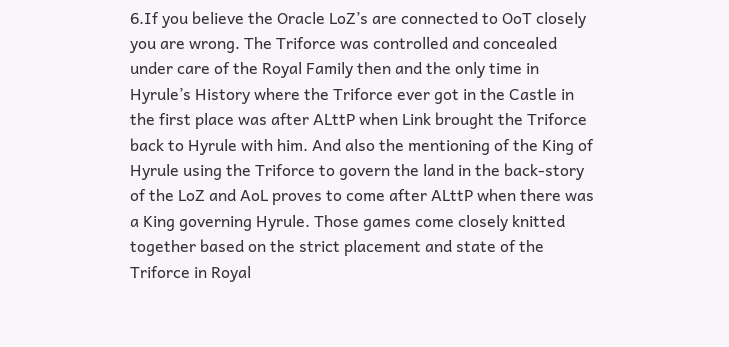6.If you believe the Oracle LoZ’s are connected to OoT closely you are wrong. The Triforce was controlled and concealed under care of the Royal Family then and the only time in Hyrule’s History where the Triforce ever got in the Castle in the first place was after ALttP when Link brought the Triforce back to Hyrule with him. And also the mentioning of the King of Hyrule using the Triforce to govern the land in the back-story of the LoZ and AoL proves to come after ALttP when there was a King governing Hyrule. Those games come closely knitted together based on the strict placement and state of the Triforce in Royal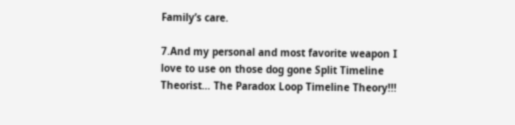Family’s care.

7.And my personal and most favorite weapon I love to use on those dog gone Split Timeline Theorist… The Paradox Loop Timeline Theory!!!